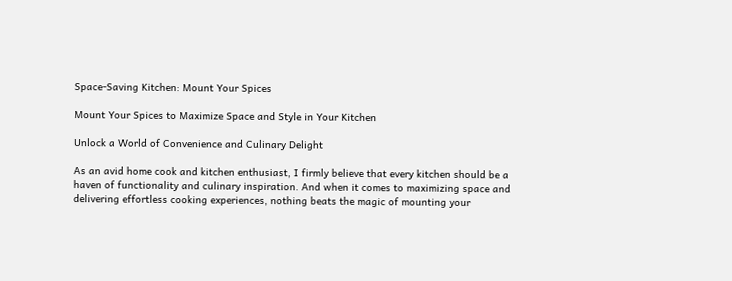Space-Saving Kitchen: Mount Your Spices

Mount Your Spices to Maximize Space and Style in Your Kitchen

Unlock a World of Convenience and Culinary Delight

As an avid home cook and kitchen enthusiast, I firmly believe that every kitchen should be a haven of functionality and culinary inspiration. And when it comes to maximizing space and delivering effortless cooking experiences, nothing beats the magic of mounting your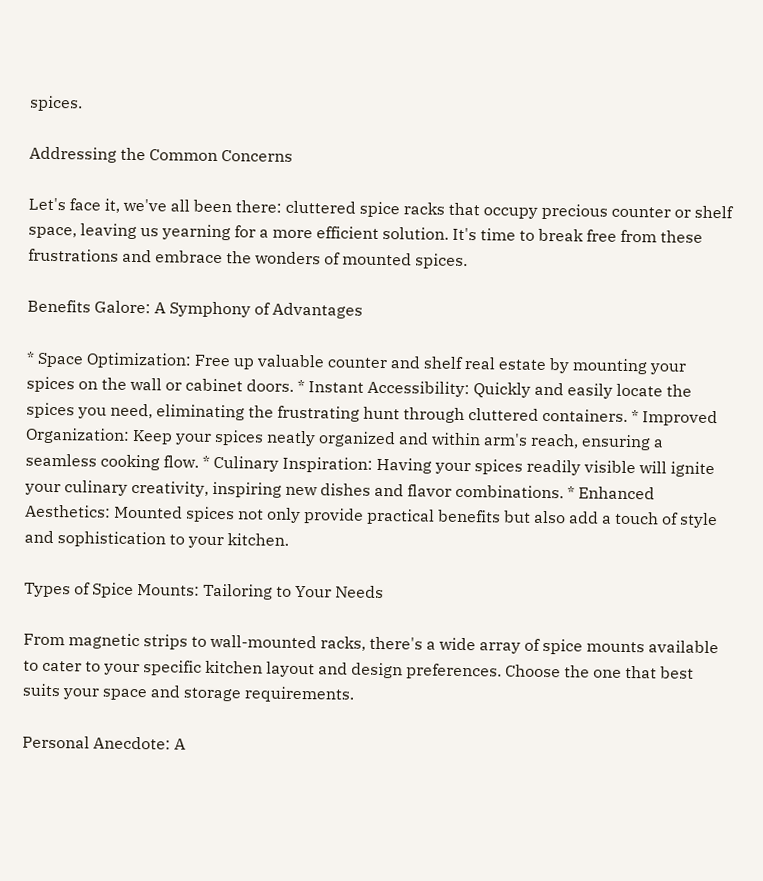spices.

Addressing the Common Concerns

Let's face it, we've all been there: cluttered spice racks that occupy precious counter or shelf space, leaving us yearning for a more efficient solution. It's time to break free from these frustrations and embrace the wonders of mounted spices.

Benefits Galore: A Symphony of Advantages

* Space Optimization: Free up valuable counter and shelf real estate by mounting your spices on the wall or cabinet doors. * Instant Accessibility: Quickly and easily locate the spices you need, eliminating the frustrating hunt through cluttered containers. * Improved Organization: Keep your spices neatly organized and within arm's reach, ensuring a seamless cooking flow. * Culinary Inspiration: Having your spices readily visible will ignite your culinary creativity, inspiring new dishes and flavor combinations. * Enhanced Aesthetics: Mounted spices not only provide practical benefits but also add a touch of style and sophistication to your kitchen.

Types of Spice Mounts: Tailoring to Your Needs

From magnetic strips to wall-mounted racks, there's a wide array of spice mounts available to cater to your specific kitchen layout and design preferences. Choose the one that best suits your space and storage requirements.

Personal Anecdote: A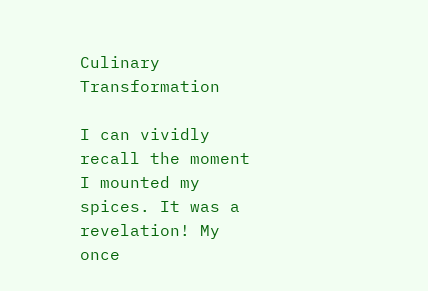Culinary Transformation

I can vividly recall the moment I mounted my spices. It was a revelation! My once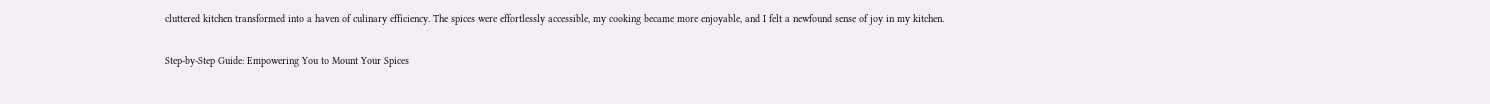cluttered kitchen transformed into a haven of culinary efficiency. The spices were effortlessly accessible, my cooking became more enjoyable, and I felt a newfound sense of joy in my kitchen.

Step-by-Step Guide: Empowering You to Mount Your Spices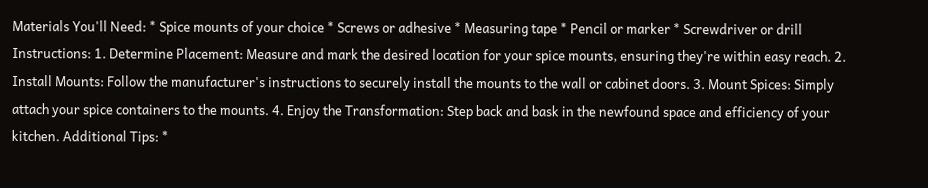Materials You'll Need: * Spice mounts of your choice * Screws or adhesive * Measuring tape * Pencil or marker * Screwdriver or drill Instructions: 1. Determine Placement: Measure and mark the desired location for your spice mounts, ensuring they're within easy reach. 2. Install Mounts: Follow the manufacturer's instructions to securely install the mounts to the wall or cabinet doors. 3. Mount Spices: Simply attach your spice containers to the mounts. 4. Enjoy the Transformation: Step back and bask in the newfound space and efficiency of your kitchen. Additional Tips: *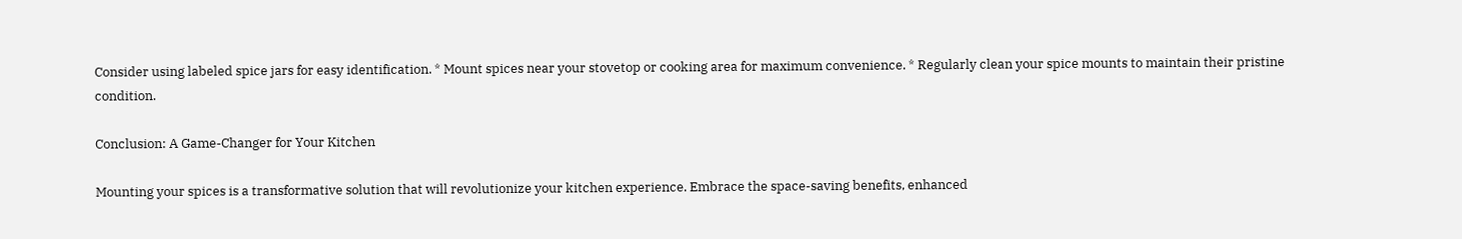Consider using labeled spice jars for easy identification. * Mount spices near your stovetop or cooking area for maximum convenience. * Regularly clean your spice mounts to maintain their pristine condition.

Conclusion: A Game-Changer for Your Kitchen

Mounting your spices is a transformative solution that will revolutionize your kitchen experience. Embrace the space-saving benefits, enhanced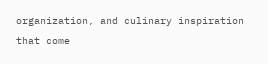organization, and culinary inspiration that come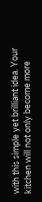with this simple yet brilliant idea. Your kitchen will not only become more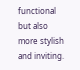functional but also more stylish and inviting.